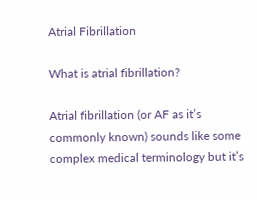Atrial Fibrillation

What is atrial fibrillation?

Atrial fibrillation (or AF as it’s commonly known) sounds like some complex medical terminology but it’s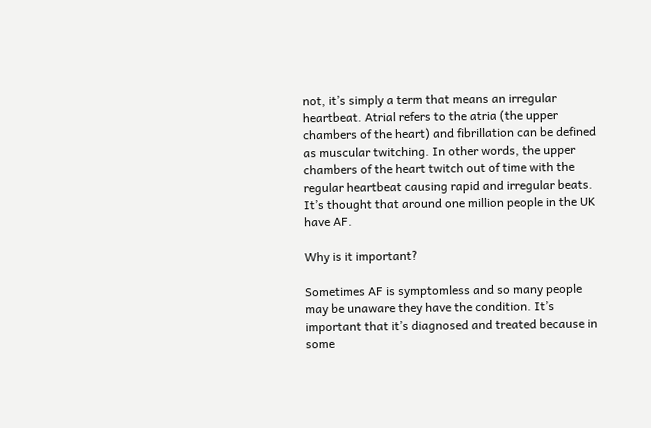not, it’s simply a term that means an irregular heartbeat. Atrial refers to the atria (the upper chambers of the heart) and fibrillation can be defined as muscular twitching. In other words, the upper chambers of the heart twitch out of time with the regular heartbeat causing rapid and irregular beats. It’s thought that around one million people in the UK have AF.

Why is it important?

Sometimes AF is symptomless and so many people may be unaware they have the condition. It’s important that it’s diagnosed and treated because in some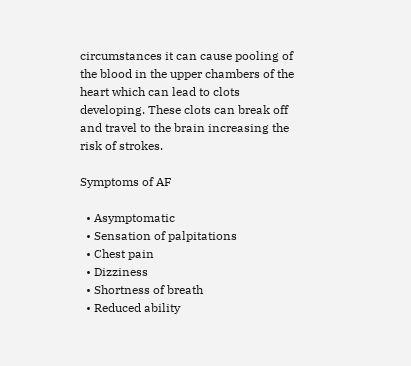circumstances it can cause pooling of the blood in the upper chambers of the heart which can lead to clots developing. These clots can break off and travel to the brain increasing the risk of strokes.

Symptoms of AF

  • Asymptomatic
  • Sensation of palpitations
  • Chest pain
  • Dizziness
  • Shortness of breath
  • Reduced ability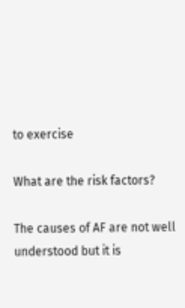to exercise

What are the risk factors?

The causes of AF are not well understood but it is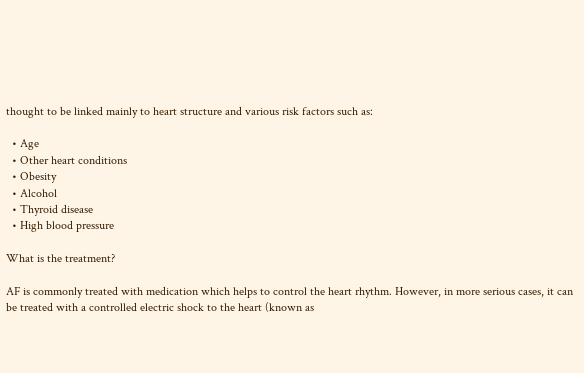thought to be linked mainly to heart structure and various risk factors such as:

  • Age
  • Other heart conditions
  • Obesity
  • Alcohol
  • Thyroid disease
  • High blood pressure

What is the treatment?

AF is commonly treated with medication which helps to control the heart rhythm. However, in more serious cases, it can be treated with a controlled electric shock to the heart (known as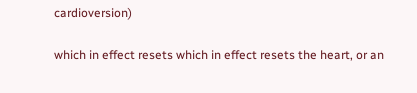cardioversion)

which in effect resets which in effect resets the heart, or an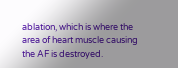ablation, which is where the area of heart muscle causing the AF is destroyed.